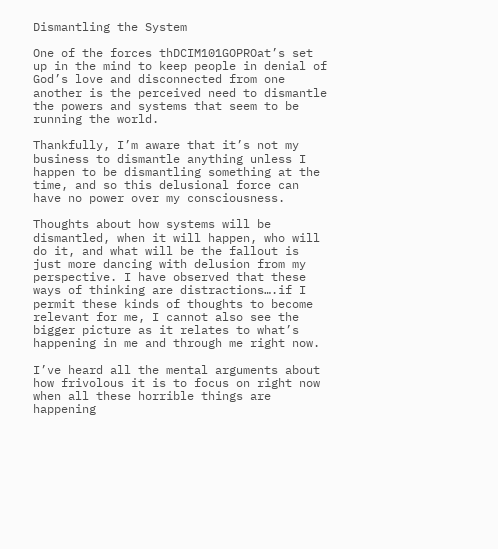Dismantling the System

One of the forces thDCIM101GOPROat’s set up in the mind to keep people in denial of God’s love and disconnected from one another is the perceived need to dismantle the powers and systems that seem to be running the world.

Thankfully, I’m aware that it’s not my business to dismantle anything unless I happen to be dismantling something at the time, and so this delusional force can have no power over my consciousness.

Thoughts about how systems will be dismantled, when it will happen, who will do it, and what will be the fallout is just more dancing with delusion from my perspective. I have observed that these ways of thinking are distractions….if I permit these kinds of thoughts to become relevant for me, I cannot also see the bigger picture as it relates to what’s happening in me and through me right now.

I’ve heard all the mental arguments about how frivolous it is to focus on right now when all these horrible things are happening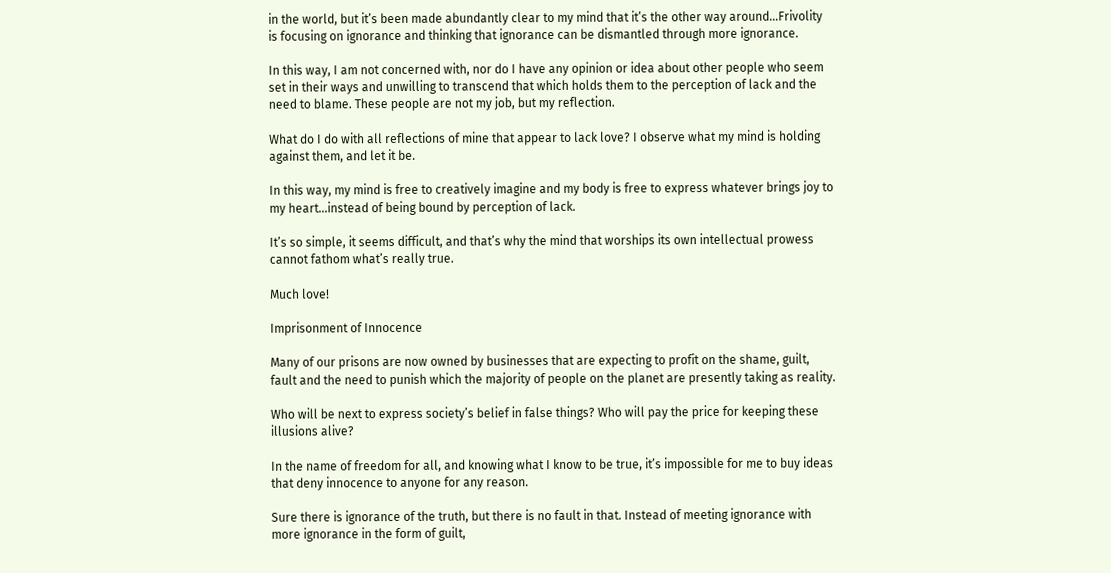in the world, but it’s been made abundantly clear to my mind that it’s the other way around…Frivolity is focusing on ignorance and thinking that ignorance can be dismantled through more ignorance.

In this way, I am not concerned with, nor do I have any opinion or idea about other people who seem set in their ways and unwilling to transcend that which holds them to the perception of lack and the need to blame. These people are not my job, but my reflection.

What do I do with all reflections of mine that appear to lack love? I observe what my mind is holding against them, and let it be.

In this way, my mind is free to creatively imagine and my body is free to express whatever brings joy to my heart…instead of being bound by perception of lack.

It’s so simple, it seems difficult, and that’s why the mind that worships its own intellectual prowess cannot fathom what’s really true.

Much love!

Imprisonment of Innocence

Many of our prisons are now owned by businesses that are expecting to profit on the shame, guilt, fault and the need to punish which the majority of people on the planet are presently taking as reality.

Who will be next to express society’s belief in false things? Who will pay the price for keeping these illusions alive?

In the name of freedom for all, and knowing what I know to be true, it’s impossible for me to buy ideas that deny innocence to anyone for any reason.

Sure there is ignorance of the truth, but there is no fault in that. Instead of meeting ignorance with more ignorance in the form of guilt,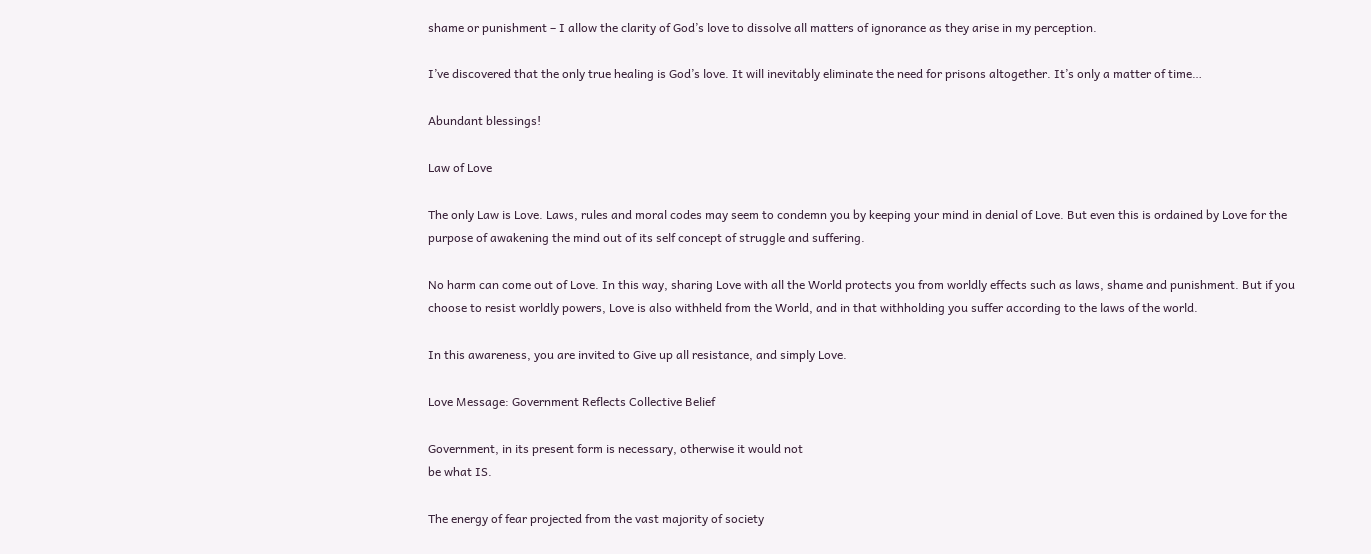shame or punishment – I allow the clarity of God’s love to dissolve all matters of ignorance as they arise in my perception.

I’ve discovered that the only true healing is God’s love. It will inevitably eliminate the need for prisons altogether. It’s only a matter of time…

Abundant blessings!

Law of Love

The only Law is Love. Laws, rules and moral codes may seem to condemn you by keeping your mind in denial of Love. But even this is ordained by Love for the purpose of awakening the mind out of its self concept of struggle and suffering.

No harm can come out of Love. In this way, sharing Love with all the World protects you from worldly effects such as laws, shame and punishment. But if you choose to resist worldly powers, Love is also withheld from the World, and in that withholding you suffer according to the laws of the world.

In this awareness, you are invited to Give up all resistance, and simply Love.

Love Message: Government Reflects Collective Belief

Government, in its present form is necessary, otherwise it would not
be what IS.

The energy of fear projected from the vast majority of society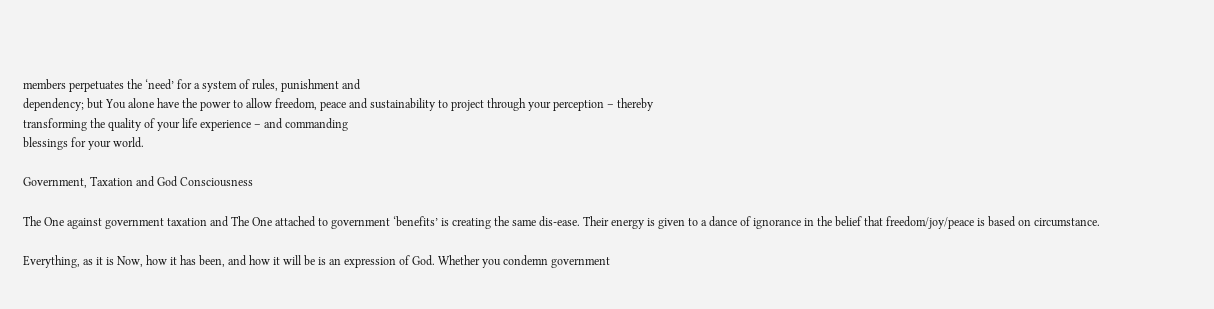members perpetuates the ‘need’ for a system of rules, punishment and
dependency; but You alone have the power to allow freedom, peace and sustainability to project through your perception – thereby
transforming the quality of your life experience – and commanding
blessings for your world.

Government, Taxation and God Consciousness

The One against government taxation and The One attached to government ‘benefits’ is creating the same dis-ease. Their energy is given to a dance of ignorance in the belief that freedom/joy/peace is based on circumstance.

Everything, as it is Now, how it has been, and how it will be is an expression of God. Whether you condemn government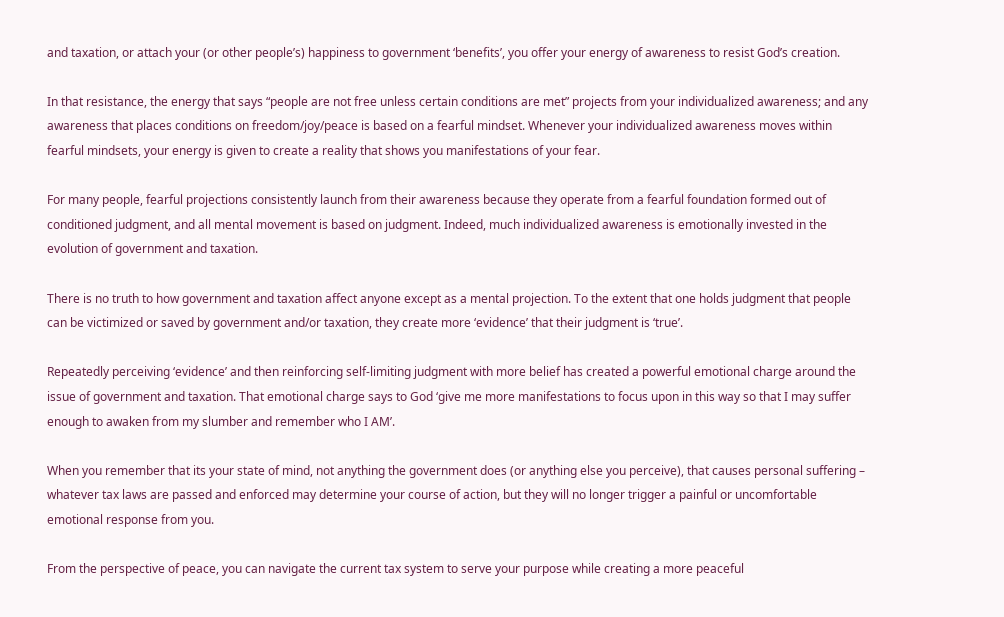and taxation, or attach your (or other people’s) happiness to government ‘benefits’, you offer your energy of awareness to resist God’s creation.

In that resistance, the energy that says “people are not free unless certain conditions are met” projects from your individualized awareness; and any awareness that places conditions on freedom/joy/peace is based on a fearful mindset. Whenever your individualized awareness moves within fearful mindsets, your energy is given to create a reality that shows you manifestations of your fear.

For many people, fearful projections consistently launch from their awareness because they operate from a fearful foundation formed out of conditioned judgment, and all mental movement is based on judgment. Indeed, much individualized awareness is emotionally invested in the evolution of government and taxation.

There is no truth to how government and taxation affect anyone except as a mental projection. To the extent that one holds judgment that people can be victimized or saved by government and/or taxation, they create more ‘evidence’ that their judgment is ‘true’.

Repeatedly perceiving ‘evidence’ and then reinforcing self-limiting judgment with more belief has created a powerful emotional charge around the issue of government and taxation. That emotional charge says to God ‘give me more manifestations to focus upon in this way so that I may suffer enough to awaken from my slumber and remember who I AM’.

When you remember that its your state of mind, not anything the government does (or anything else you perceive), that causes personal suffering – whatever tax laws are passed and enforced may determine your course of action, but they will no longer trigger a painful or uncomfortable emotional response from you.

From the perspective of peace, you can navigate the current tax system to serve your purpose while creating a more peaceful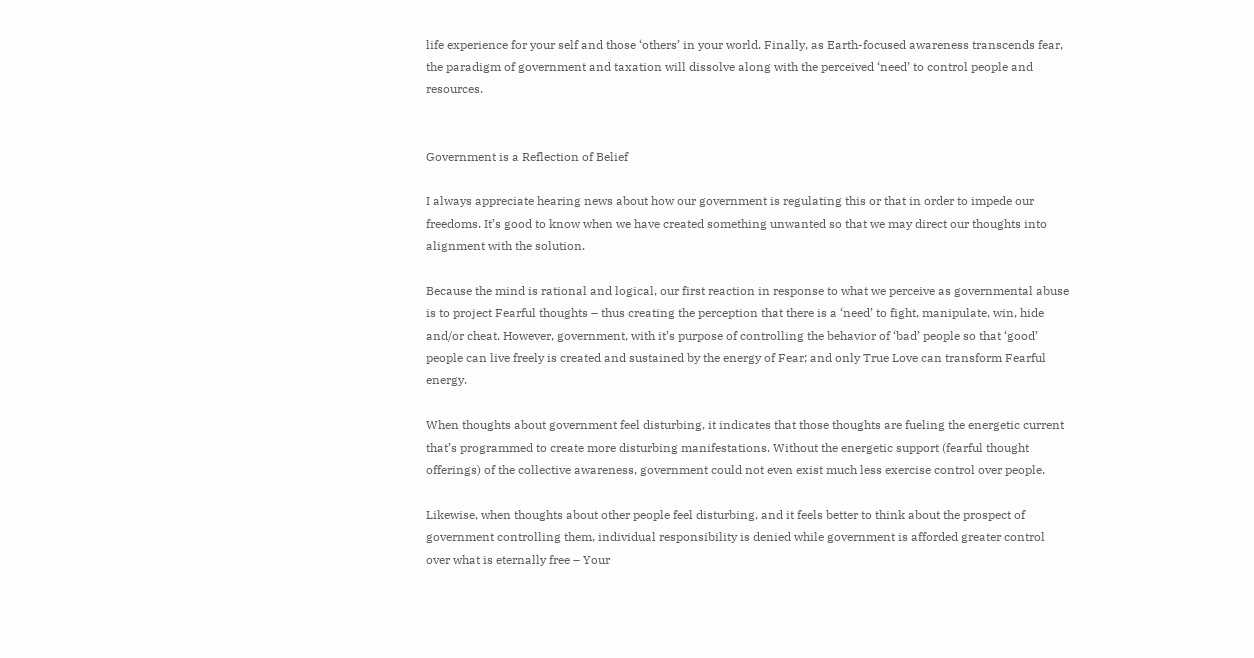life experience for your self and those ‘others’ in your world. Finally, as Earth-focused awareness transcends fear, the paradigm of government and taxation will dissolve along with the perceived ‘need’ to control people and resources.


Government is a Reflection of Belief

I always appreciate hearing news about how our government is regulating this or that in order to impede our freedoms. It’s good to know when we have created something unwanted so that we may direct our thoughts into alignment with the solution.

Because the mind is rational and logical, our first reaction in response to what we perceive as governmental abuse is to project Fearful thoughts – thus creating the perception that there is a ‘need’ to fight, manipulate, win, hide and/or cheat. However, government, with it’s purpose of controlling the behavior of ‘bad’ people so that ‘good’ people can live freely is created and sustained by the energy of Fear; and only True Love can transform Fearful energy.

When thoughts about government feel disturbing, it indicates that those thoughts are fueling the energetic current that’s programmed to create more disturbing manifestations. Without the energetic support (fearful thought offerings) of the collective awareness, government could not even exist much less exercise control over people.

Likewise, when thoughts about other people feel disturbing, and it feels better to think about the prospect of government controlling them, individual responsibility is denied while government is afforded greater control over what is eternally free – Your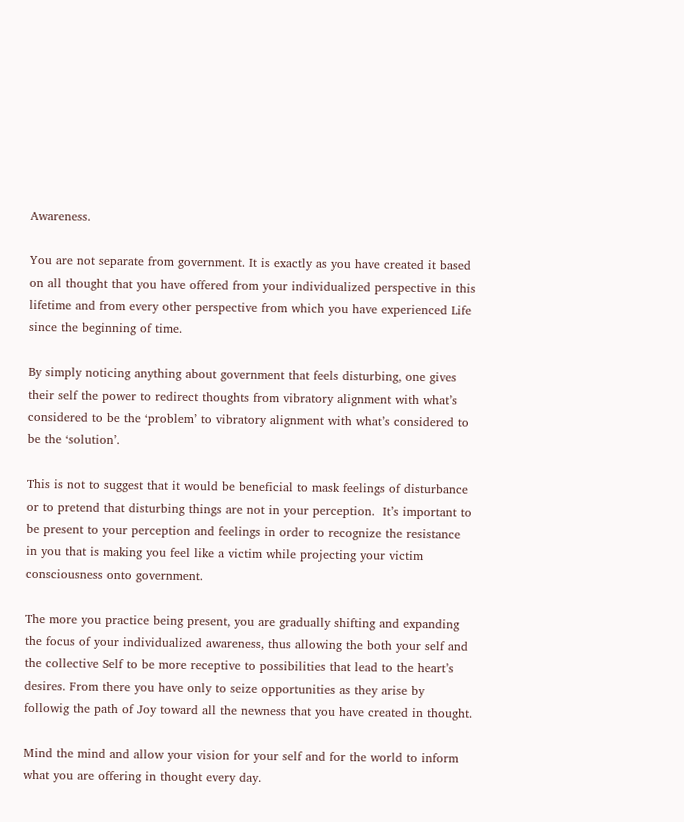Awareness.

You are not separate from government. It is exactly as you have created it based on all thought that you have offered from your individualized perspective in this lifetime and from every other perspective from which you have experienced Life since the beginning of time.

By simply noticing anything about government that feels disturbing, one gives their self the power to redirect thoughts from vibratory alignment with what’s considered to be the ‘problem’ to vibratory alignment with what’s considered to be the ‘solution’.

This is not to suggest that it would be beneficial to mask feelings of disturbance or to pretend that disturbing things are not in your perception.  It’s important to be present to your perception and feelings in order to recognize the resistance in you that is making you feel like a victim while projecting your victim consciousness onto government.

The more you practice being present, you are gradually shifting and expanding the focus of your individualized awareness, thus allowing the both your self and the collective Self to be more receptive to possibilities that lead to the heart’s desires. From there you have only to seize opportunities as they arise by followig the path of Joy toward all the newness that you have created in thought.

Mind the mind and allow your vision for your self and for the world to inform what you are offering in thought every day.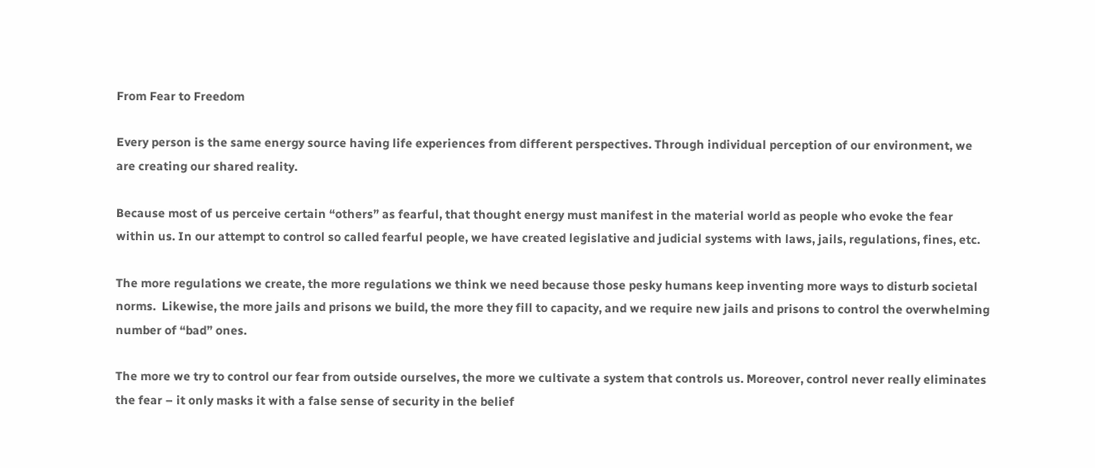From Fear to Freedom

Every person is the same energy source having life experiences from different perspectives. Through individual perception of our environment, we are creating our shared reality.

Because most of us perceive certain “others” as fearful, that thought energy must manifest in the material world as people who evoke the fear within us. In our attempt to control so called fearful people, we have created legislative and judicial systems with laws, jails, regulations, fines, etc.

The more regulations we create, the more regulations we think we need because those pesky humans keep inventing more ways to disturb societal norms.  Likewise, the more jails and prisons we build, the more they fill to capacity, and we require new jails and prisons to control the overwhelming number of “bad” ones.

The more we try to control our fear from outside ourselves, the more we cultivate a system that controls us. Moreover, control never really eliminates the fear – it only masks it with a false sense of security in the belief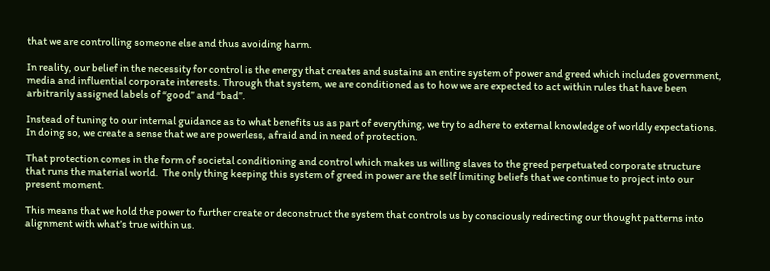that we are controlling someone else and thus avoiding harm.

In reality, our belief in the necessity for control is the energy that creates and sustains an entire system of power and greed which includes government, media and influential corporate interests. Through that system, we are conditioned as to how we are expected to act within rules that have been arbitrarily assigned labels of “good” and “bad”.

Instead of tuning to our internal guidance as to what benefits us as part of everything, we try to adhere to external knowledge of worldly expectations.  In doing so, we create a sense that we are powerless, afraid and in need of protection.

That protection comes in the form of societal conditioning and control which makes us willing slaves to the greed perpetuated corporate structure that runs the material world.  The only thing keeping this system of greed in power are the self limiting beliefs that we continue to project into our present moment.

This means that we hold the power to further create or deconstruct the system that controls us by consciously redirecting our thought patterns into alignment with what’s true within us.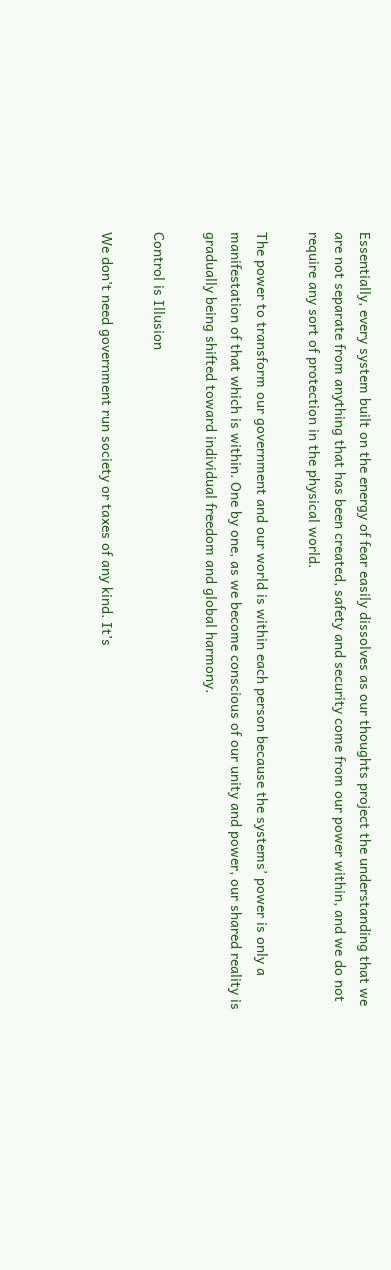Essentially, every system built on the energy of fear easily dissolves as our thoughts project the understanding that we are not separate from anything that has been created, safety and security come from our power within, and we do not require any sort of protection in the physical world.

The power to transform our government and our world is within each person because the systems’ power is only a manifestation of that which is within. One by one, as we become conscious of our unity and power, our shared reality is gradually being shifted toward individual freedom and global harmony.

Control is Illusion

We don’t need government run society or taxes of any kind. It’s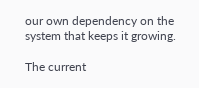our own dependency on the system that keeps it growing.

The current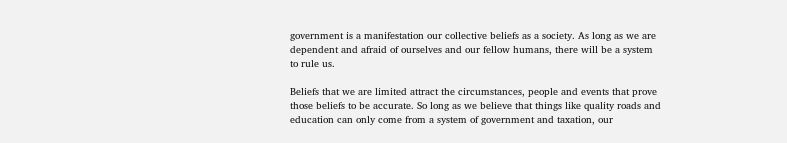government is a manifestation our collective beliefs as a society. As long as we are dependent and afraid of ourselves and our fellow humans, there will be a system to rule us.

Beliefs that we are limited attract the circumstances, people and events that prove those beliefs to be accurate. So long as we believe that things like quality roads and education can only come from a system of government and taxation, our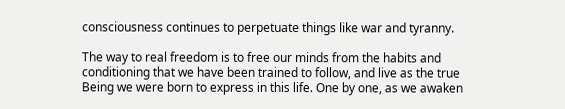consciousness continues to perpetuate things like war and tyranny.

The way to real freedom is to free our minds from the habits and conditioning that we have been trained to follow, and live as the true Being we were born to express in this life. One by one, as we awaken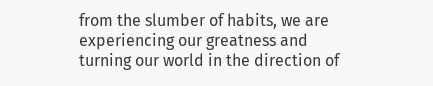from the slumber of habits, we are experiencing our greatness and turning our world in the direction of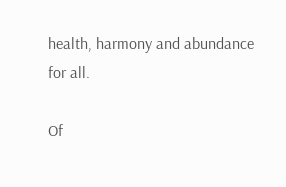health, harmony and abundance for all.

Of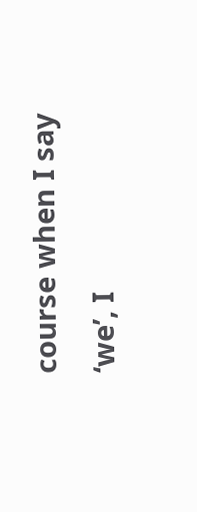course when I say ‘we’, I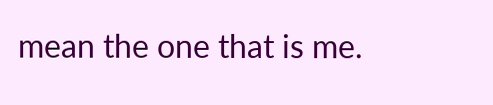mean the one that is me.